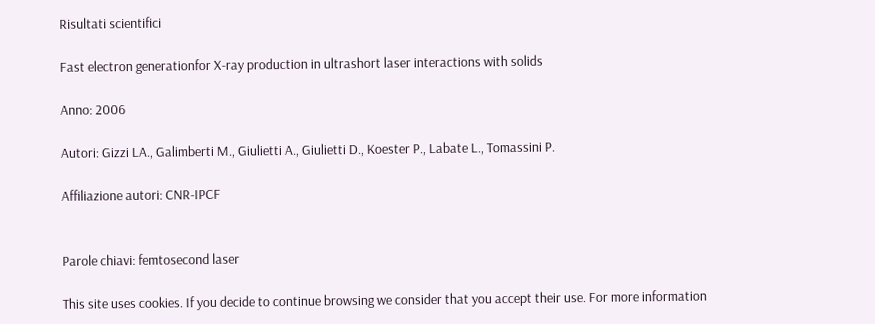Risultati scientifici

Fast electron generationfor X-ray production in ultrashort laser interactions with solids

Anno: 2006

Autori: Gizzi LA., Galimberti M., Giulietti A., Giulietti D., Koester P., Labate L., Tomassini P.

Affiliazione autori: CNR-IPCF


Parole chiavi: femtosecond laser

This site uses cookies. If you decide to continue browsing we consider that you accept their use. For more information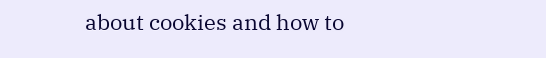about cookies and how to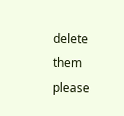delete them please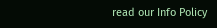read our Info Policy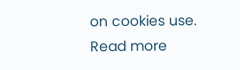on cookies use.
Read more